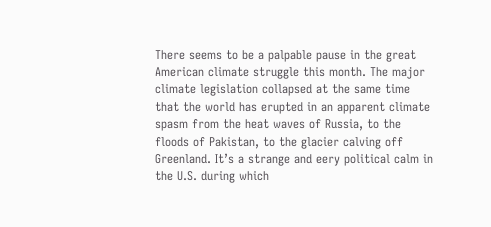There seems to be a palpable pause in the great American climate struggle this month. The major climate legislation collapsed at the same time that the world has erupted in an apparent climate spasm from the heat waves of Russia, to the floods of Pakistan, to the glacier calving off Greenland. It’s a strange and eery political calm in the U.S. during which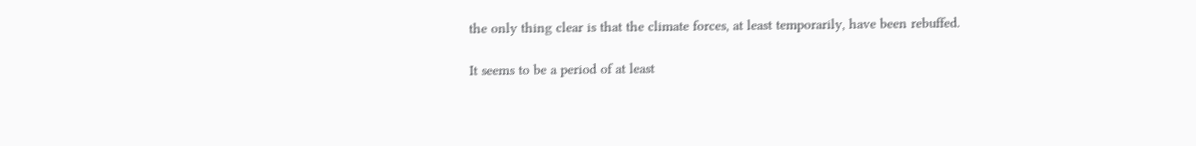the only thing clear is that the climate forces, at least temporarily, have been rebuffed.

It seems to be a period of at least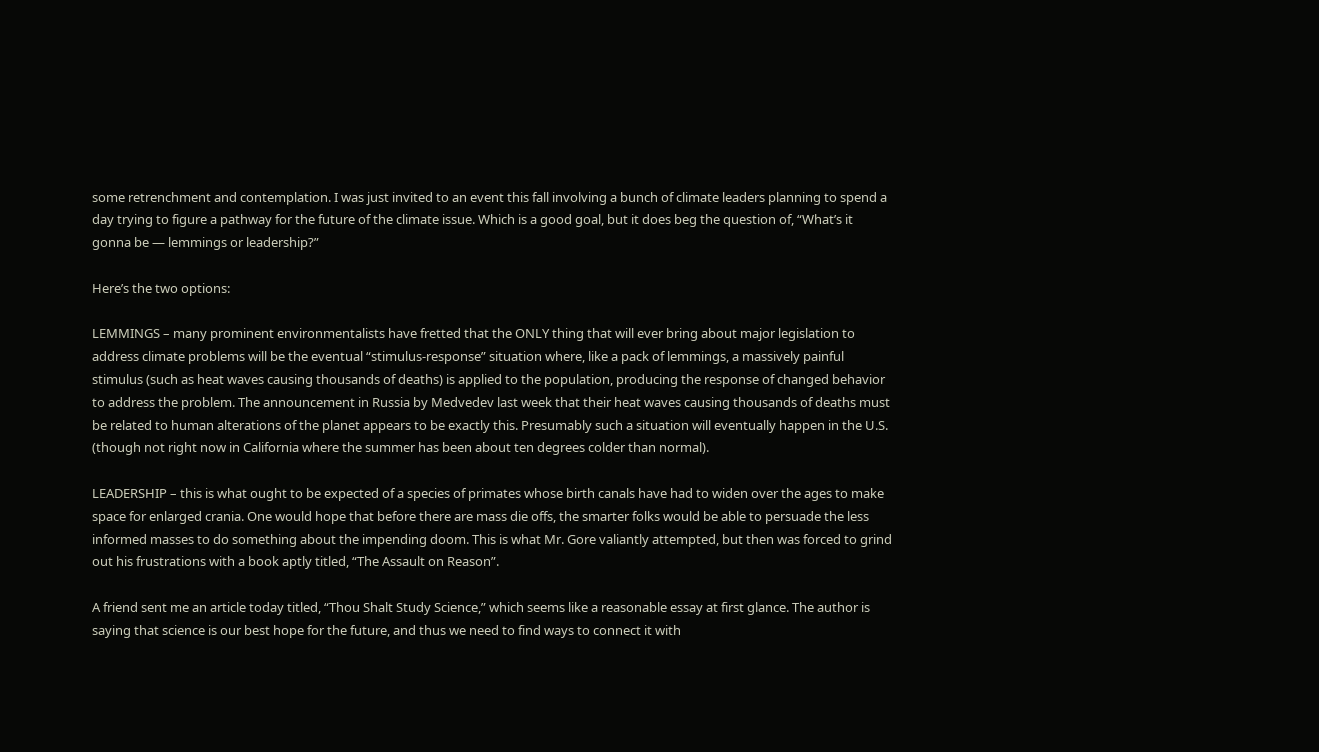some retrenchment and contemplation. I was just invited to an event this fall involving a bunch of climate leaders planning to spend a day trying to figure a pathway for the future of the climate issue. Which is a good goal, but it does beg the question of, “What’s it gonna be — lemmings or leadership?”

Here’s the two options:

LEMMINGS – many prominent environmentalists have fretted that the ONLY thing that will ever bring about major legislation to address climate problems will be the eventual “stimulus-response” situation where, like a pack of lemmings, a massively painful stimulus (such as heat waves causing thousands of deaths) is applied to the population, producing the response of changed behavior to address the problem. The announcement in Russia by Medvedev last week that their heat waves causing thousands of deaths must be related to human alterations of the planet appears to be exactly this. Presumably such a situation will eventually happen in the U.S. (though not right now in California where the summer has been about ten degrees colder than normal).

LEADERSHIP – this is what ought to be expected of a species of primates whose birth canals have had to widen over the ages to make space for enlarged crania. One would hope that before there are mass die offs, the smarter folks would be able to persuade the less informed masses to do something about the impending doom. This is what Mr. Gore valiantly attempted, but then was forced to grind out his frustrations with a book aptly titled, “The Assault on Reason”.

A friend sent me an article today titled, “Thou Shalt Study Science,” which seems like a reasonable essay at first glance. The author is saying that science is our best hope for the future, and thus we need to find ways to connect it with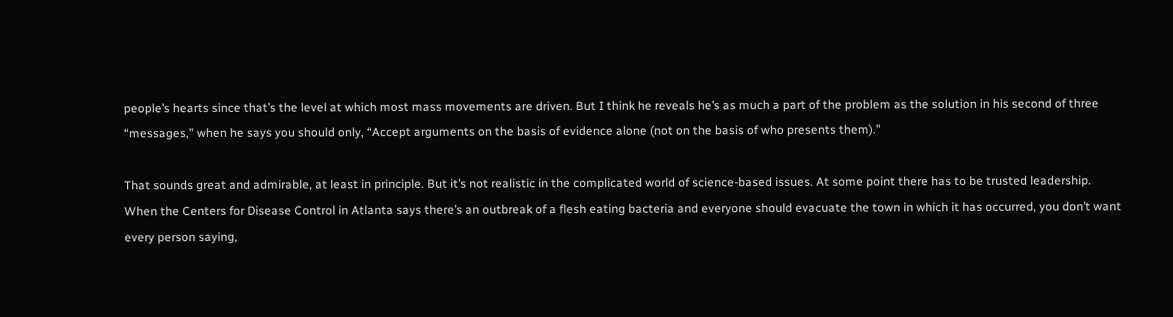people’s hearts since that’s the level at which most mass movements are driven. But I think he reveals he’s as much a part of the problem as the solution in his second of three “messages,” when he says you should only, “Accept arguments on the basis of evidence alone (not on the basis of who presents them).”

That sounds great and admirable, at least in principle. But it’s not realistic in the complicated world of science-based issues. At some point there has to be trusted leadership. When the Centers for Disease Control in Atlanta says there’s an outbreak of a flesh eating bacteria and everyone should evacuate the town in which it has occurred, you don’t want every person saying,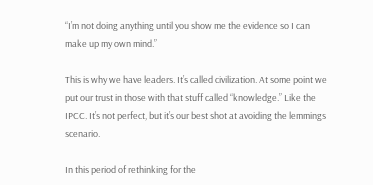“I’m not doing anything until you show me the evidence so I can make up my own mind.”

This is why we have leaders. It’s called civilization. At some point we put our trust in those with that stuff called “knowledge.” Like the IPCC. It’s not perfect, but it’s our best shot at avoiding the lemmings scenario.

In this period of rethinking for the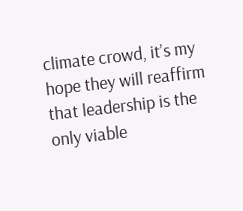climate crowd, it’s my hope they will reaffirm that leadership is the only viable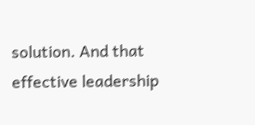solution. And that effective leadership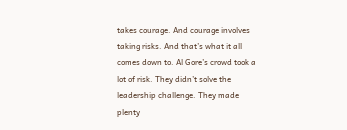takes courage. And courage involves taking risks. And that’s what it all comes down to. Al Gore’s crowd took a lot of risk. They didn’t solve the leadership challenge. They made plenty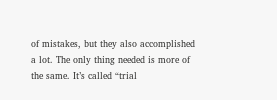of mistakes, but they also accomplished a lot. The only thing needed is more of the same. It’s called “trial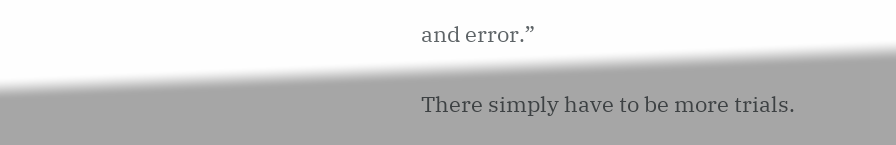and error.”

There simply have to be more trials.